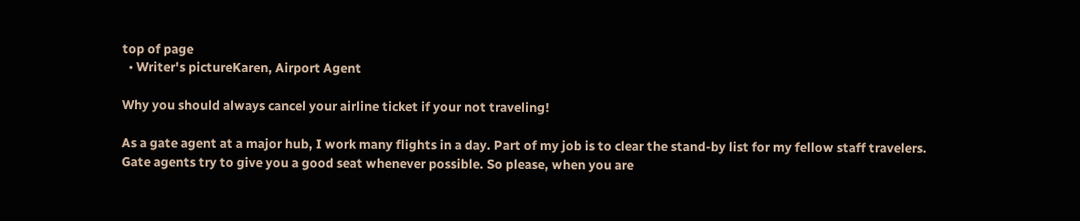top of page
  • Writer's pictureKaren, Airport Agent

Why you should always cancel your airline ticket if your not traveling!

As a gate agent at a major hub, I work many flights in a day. Part of my job is to clear the stand-by list for my fellow staff travelers. Gate agents try to give you a good seat whenever possible. So please, when you are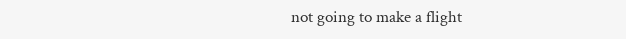not going to make a flight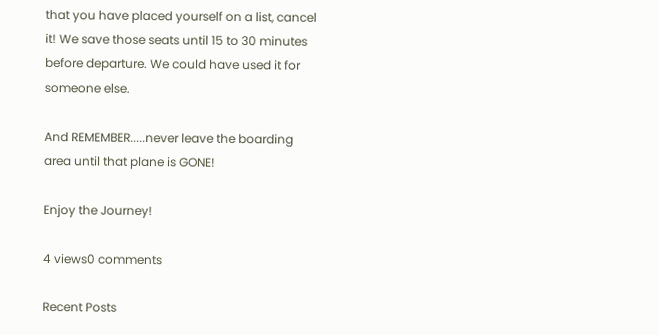that you have placed yourself on a list, cancel it! We save those seats until 15 to 30 minutes before departure. We could have used it for someone else.

And REMEMBER.....never leave the boarding area until that plane is GONE!

Enjoy the Journey!

4 views0 comments

Recent Posts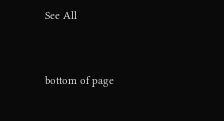See All


bottom of page